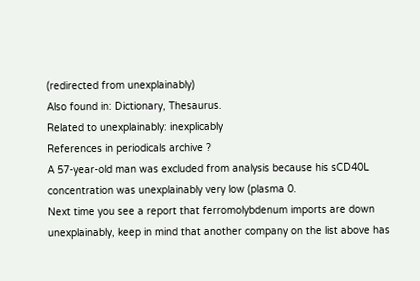(redirected from unexplainably)
Also found in: Dictionary, Thesaurus.
Related to unexplainably: inexplicably
References in periodicals archive ?
A 57-year-old man was excluded from analysis because his sCD40L concentration was unexplainably very low (plasma 0.
Next time you see a report that ferromolybdenum imports are down unexplainably, keep in mind that another company on the list above has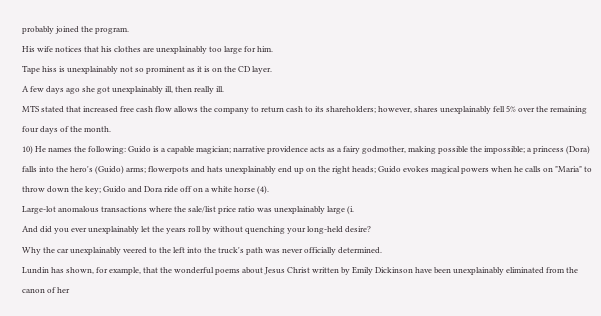probably joined the program.
His wife notices that his clothes are unexplainably too large for him.
Tape hiss is unexplainably not so prominent as it is on the CD layer.
A few days ago she got unexplainably ill, then really ill.
MTS stated that increased free cash flow allows the company to return cash to its shareholders; however, shares unexplainably fell 5% over the remaining four days of the month.
10) He names the following: Guido is a capable magician; narrative providence acts as a fairy godmother, making possible the impossible; a princess (Dora) falls into the hero's (Guido) arms; flowerpots and hats unexplainably end up on the right heads; Guido evokes magical powers when he calls on "Maria" to throw down the key; Guido and Dora ride off on a white horse (4).
Large-lot anomalous transactions where the sale/list price ratio was unexplainably large (i.
And did you ever unexplainably let the years roll by without quenching your long-held desire?
Why the car unexplainably veered to the left into the truck's path was never officially determined.
Lundin has shown, for example, that the wonderful poems about Jesus Christ written by Emily Dickinson have been unexplainably eliminated from the canon of her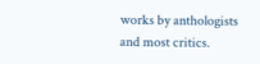works by anthologists and most critics.